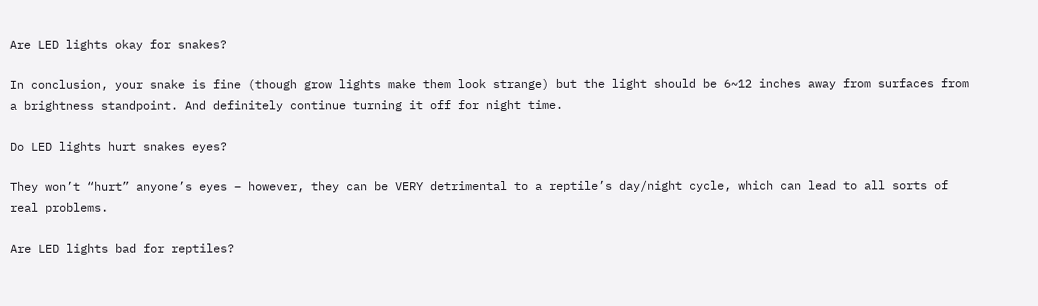Are LED lights okay for snakes?

In conclusion, your snake is fine (though grow lights make them look strange) but the light should be 6~12 inches away from surfaces from a brightness standpoint. And definitely continue turning it off for night time.

Do LED lights hurt snakes eyes?

They won’t “hurt” anyone’s eyes – however, they can be VERY detrimental to a reptile’s day/night cycle, which can lead to all sorts of real problems.

Are LED lights bad for reptiles?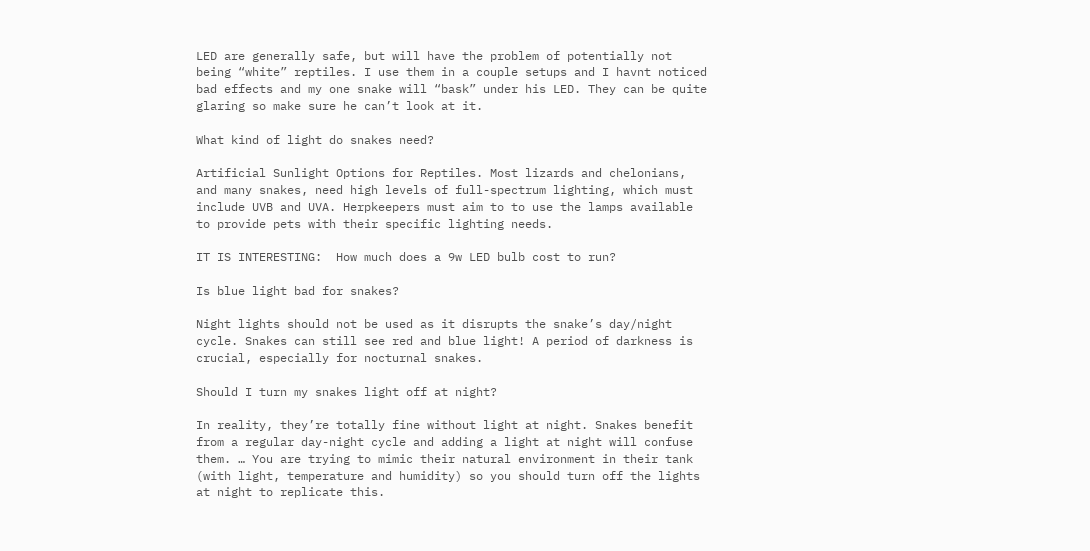LED are generally safe, but will have the problem of potentially not being “white” reptiles. I use them in a couple setups and I havnt noticed bad effects and my one snake will “bask” under his LED. They can be quite glaring so make sure he can’t look at it.

What kind of light do snakes need?

Artificial Sunlight Options for Reptiles. Most lizards and chelonians, and many snakes, need high levels of full-spectrum lighting, which must include UVB and UVA. Herpkeepers must aim to to use the lamps available to provide pets with their specific lighting needs.

IT IS INTERESTING:  How much does a 9w LED bulb cost to run?

Is blue light bad for snakes?

Night lights should not be used as it disrupts the snake’s day/night cycle. Snakes can still see red and blue light! A period of darkness is crucial, especially for nocturnal snakes.

Should I turn my snakes light off at night?

In reality, they’re totally fine without light at night. Snakes benefit from a regular day-night cycle and adding a light at night will confuse them. … You are trying to mimic their natural environment in their tank (with light, temperature and humidity) so you should turn off the lights at night to replicate this.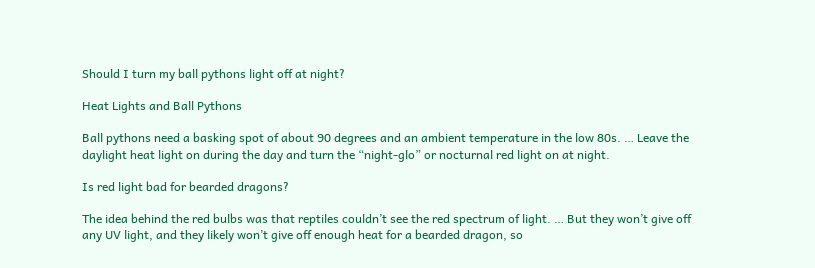Should I turn my ball pythons light off at night?

Heat Lights and Ball Pythons

Ball pythons need a basking spot of about 90 degrees and an ambient temperature in the low 80s. … Leave the daylight heat light on during the day and turn the “night-glo” or nocturnal red light on at night.

Is red light bad for bearded dragons?

The idea behind the red bulbs was that reptiles couldn’t see the red spectrum of light. … But they won’t give off any UV light, and they likely won’t give off enough heat for a bearded dragon, so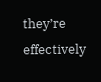they’re effectively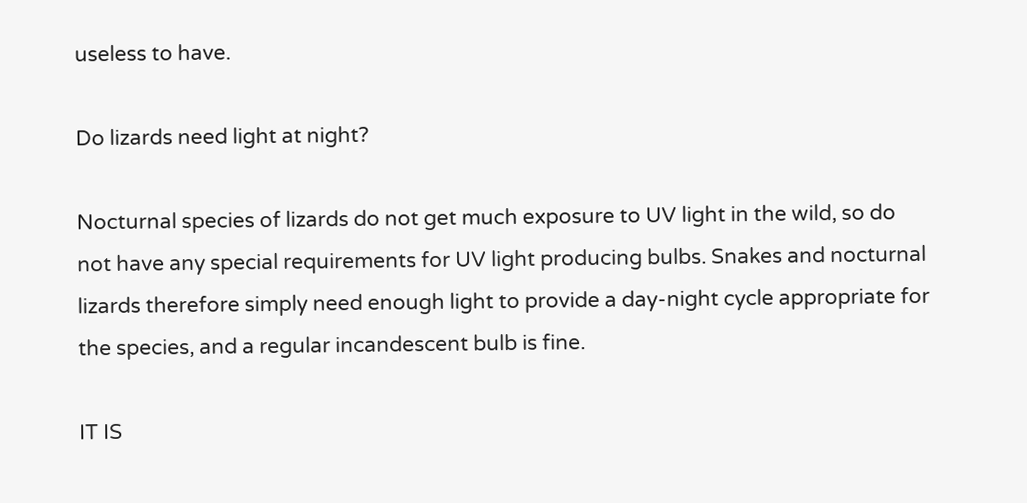useless to have.

Do lizards need light at night?

Nocturnal species of lizards do not get much exposure to UV light in the wild, so do not have any special requirements for UV light producing bulbs. Snakes and nocturnal lizards therefore simply need enough light to provide a day-night cycle appropriate for the species, and a regular incandescent bulb is fine.

IT IS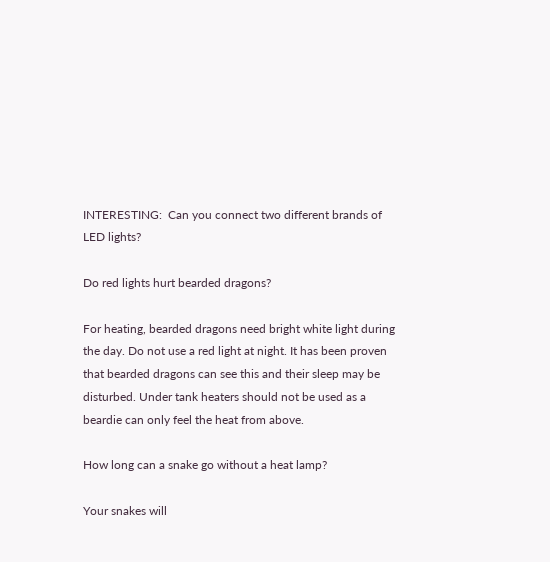INTERESTING:  Can you connect two different brands of LED lights?

Do red lights hurt bearded dragons?

For heating, bearded dragons need bright white light during the day. Do not use a red light at night. It has been proven that bearded dragons can see this and their sleep may be disturbed. Under tank heaters should not be used as a beardie can only feel the heat from above.

How long can a snake go without a heat lamp?

Your snakes will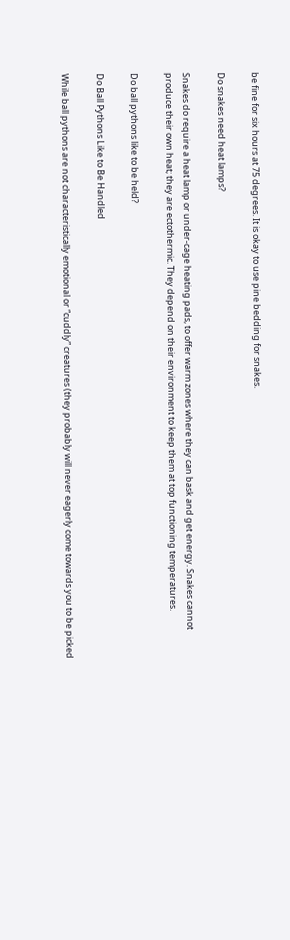be fine for six hours at 75 degrees. It is okay to use pine bedding for snakes.

Do snakes need heat lamps?

Snakes do require a heat lamp or under-cage heating pads, to offer warm zones where they can bask and get energy. Snakes cannot produce their own heat; they are ectothermic. They depend on their environment to keep them at top functioning temperatures.

Do ball pythons like to be held?

Do Ball Pythons Like to Be Handled

While ball pythons are not characteristically emotional or “cuddly” creatures (they probably will never eagerly come towards you to be picked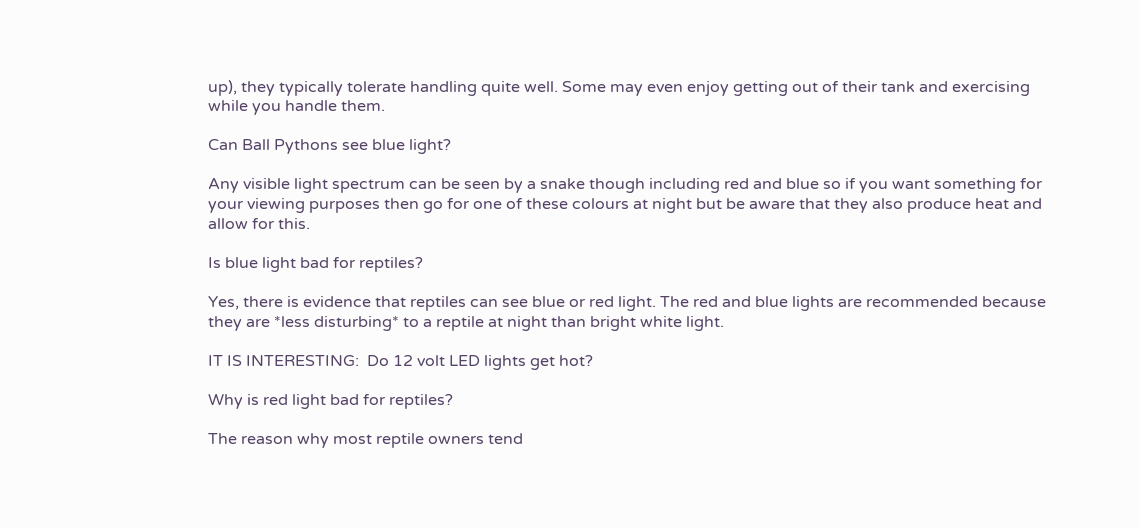up), they typically tolerate handling quite well. Some may even enjoy getting out of their tank and exercising while you handle them.

Can Ball Pythons see blue light?

Any visible light spectrum can be seen by a snake though including red and blue so if you want something for your viewing purposes then go for one of these colours at night but be aware that they also produce heat and allow for this.

Is blue light bad for reptiles?

Yes, there is evidence that reptiles can see blue or red light. The red and blue lights are recommended because they are *less disturbing* to a reptile at night than bright white light.

IT IS INTERESTING:  Do 12 volt LED lights get hot?

Why is red light bad for reptiles?

The reason why most reptile owners tend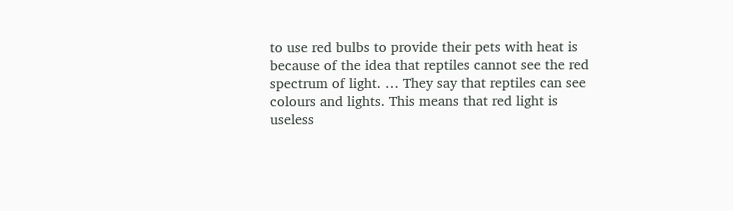to use red bulbs to provide their pets with heat is because of the idea that reptiles cannot see the red spectrum of light. … They say that reptiles can see colours and lights. This means that red light is useless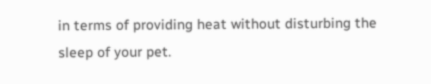in terms of providing heat without disturbing the sleep of your pet.